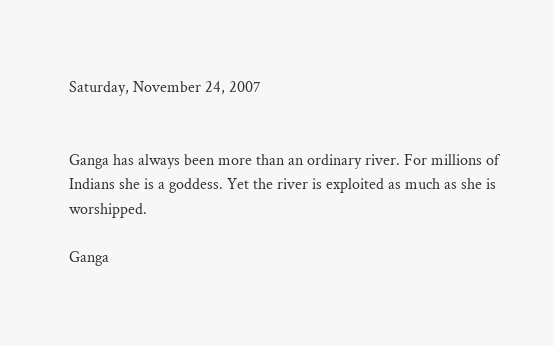Saturday, November 24, 2007


Ganga has always been more than an ordinary river. For millions of Indians she is a goddess. Yet the river is exploited as much as she is worshipped.

Ganga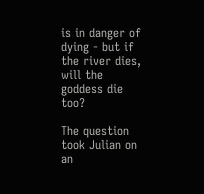is in danger of dying - but if the river dies, will the goddess die too?

The question took Julian on an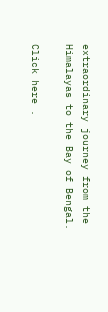extraordinary journey from the Himalayas to the Bay of Bengal.

Click here .